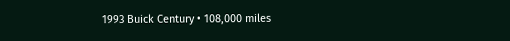1993 Buick Century • 108,000 miles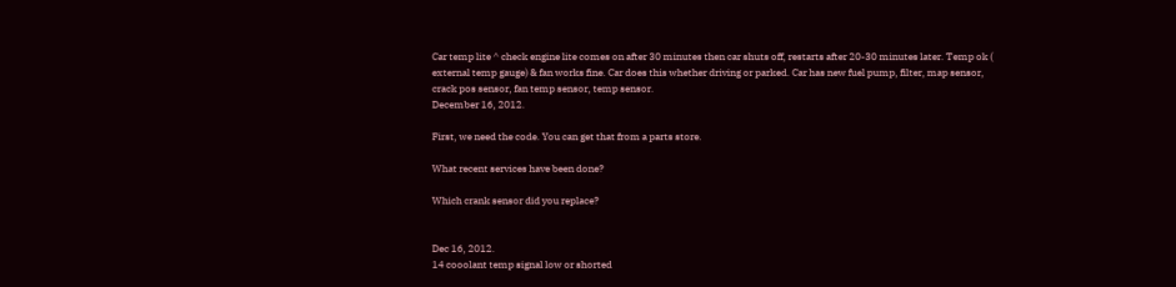Car temp lite ^ check engine lite comes on after 30 minutes then car shuts off, restarts after 20-30 minutes later. Temp ok ( external temp gauge) & fan works fine. Car does this whether driving or parked. Car has new fuel pump, filter, map sensor, crack pos sensor, fan temp sensor, temp sensor.
December 16, 2012.

First, we need the code. You can get that from a parts store.

What recent services have been done?

Which crank sensor did you replace?


Dec 16, 2012.
14 cooolant temp signal low or shorted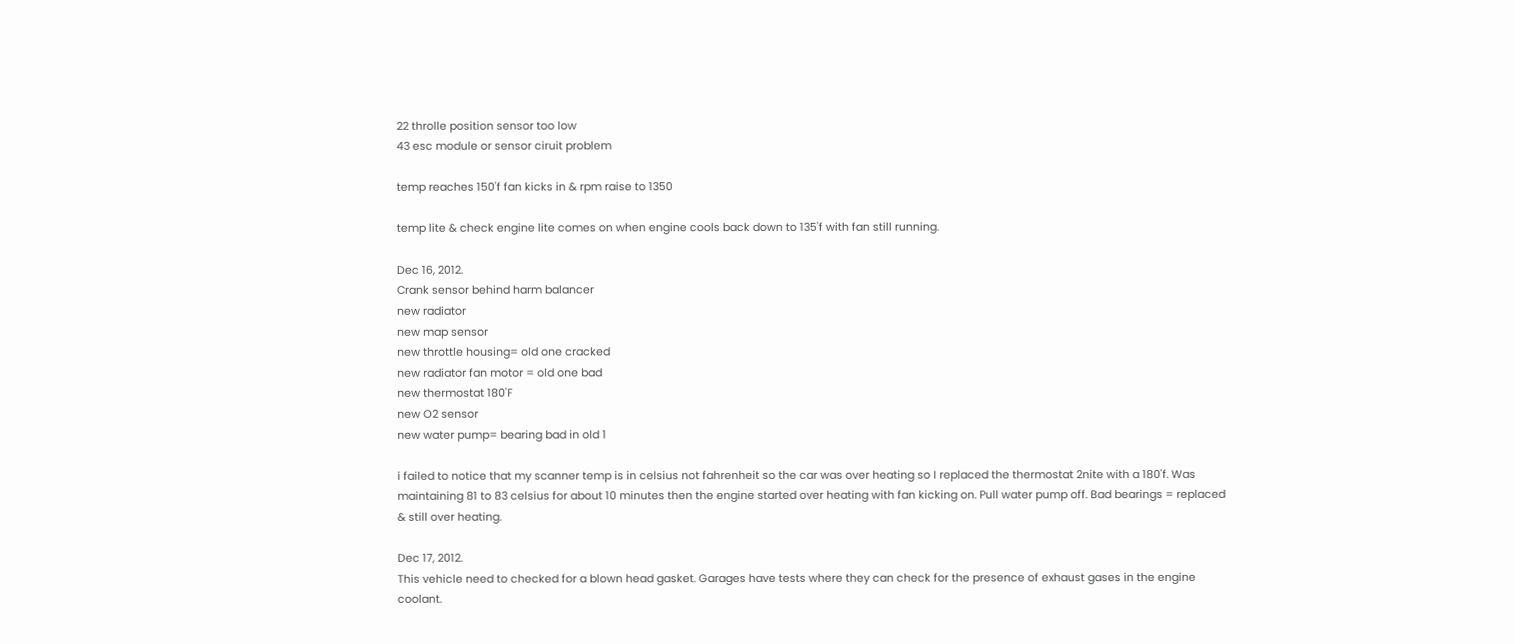22 throlle position sensor too low
43 esc module or sensor ciruit problem

temp reaches 150'f fan kicks in & rpm raise to 1350

temp lite & check engine lite comes on when engine cools back down to 135'f with fan still running.

Dec 16, 2012.
Crank sensor behind harm balancer
new radiator
new map sensor
new throttle housing= old one cracked
new radiator fan motor = old one bad
new thermostat 180'F
new O2 sensor
new water pump= bearing bad in old 1

i failed to notice that my scanner temp is in celsius not fahrenheit so the car was over heating so I replaced the thermostat 2nite with a 180'f. Was maintaining 81 to 83 celsius for about 10 minutes then the engine started over heating with fan kicking on. Pull water pump off. Bad bearings = replaced & still over heating.

Dec 17, 2012.
This vehicle need to checked for a blown head gasket. Garages have tests where they can check for the presence of exhaust gases in the engine coolant.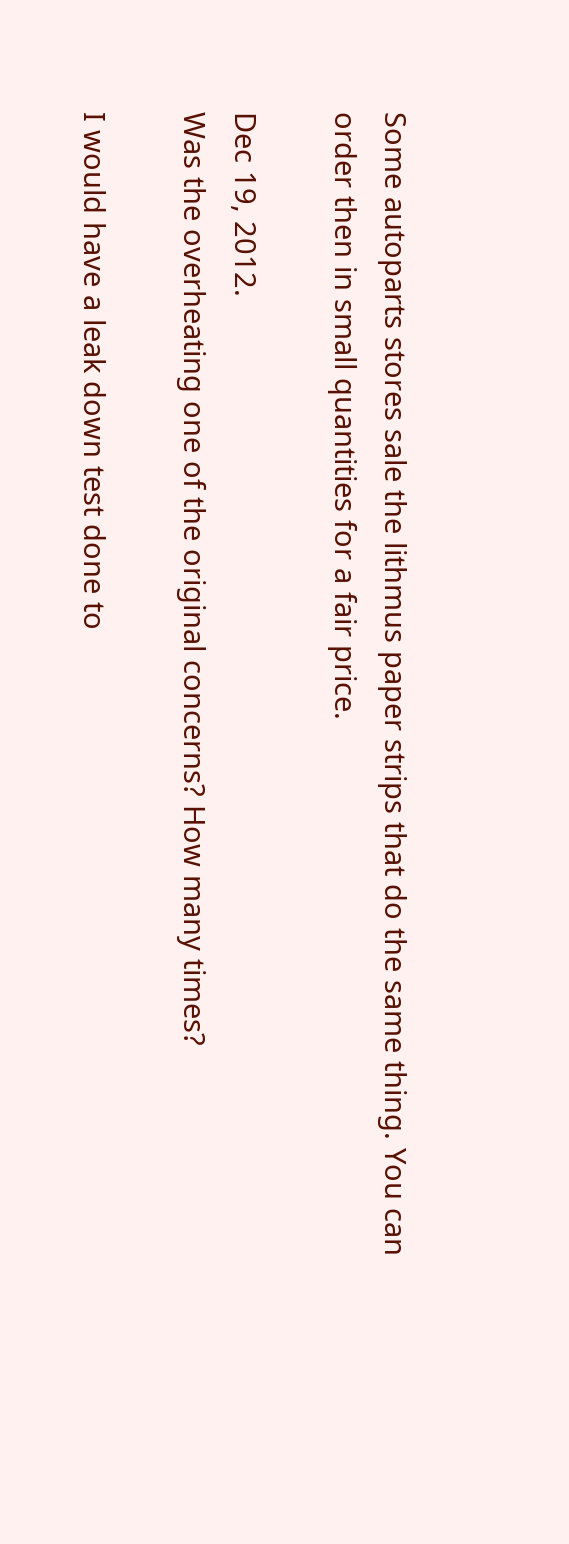Some autoparts stores sale the lithmus paper strips that do the same thing. You can order then in small quantities for a fair price.

Dec 19, 2012.
Was the overheating one of the original concerns? How many times?

I would have a leak down test done to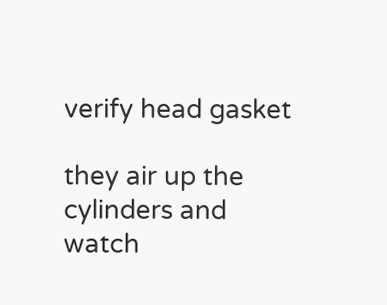verify head gasket

they air up the cylinders and watch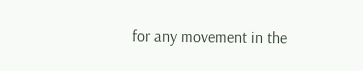for any movement in the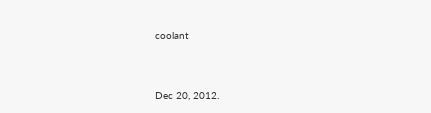coolant


Dec 20, 2012.